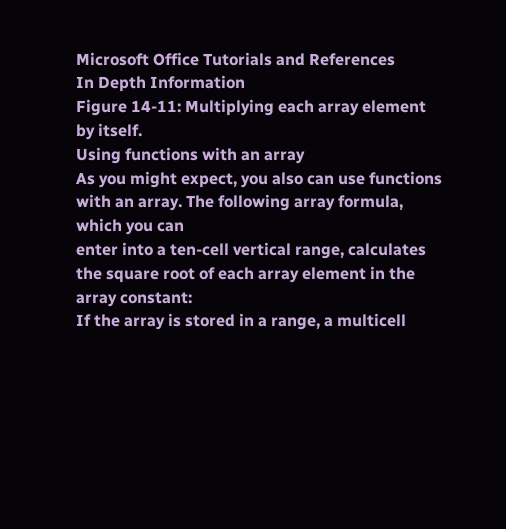Microsoft Office Tutorials and References
In Depth Information
Figure 14-11: Multiplying each array element by itself.
Using functions with an array
As you might expect, you also can use functions with an array. The following array formula, which you can
enter into a ten-cell vertical range, calculates the square root of each array element in the array constant:
If the array is stored in a range, a multicell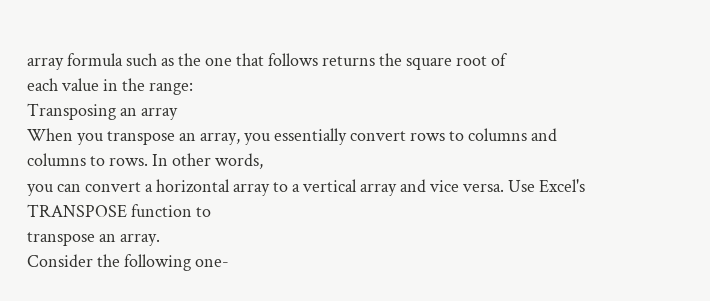array formula such as the one that follows returns the square root of
each value in the range:
Transposing an array
When you transpose an array, you essentially convert rows to columns and columns to rows. In other words,
you can convert a horizontal array to a vertical array and vice versa. Use Excel's TRANSPOSE function to
transpose an array.
Consider the following one-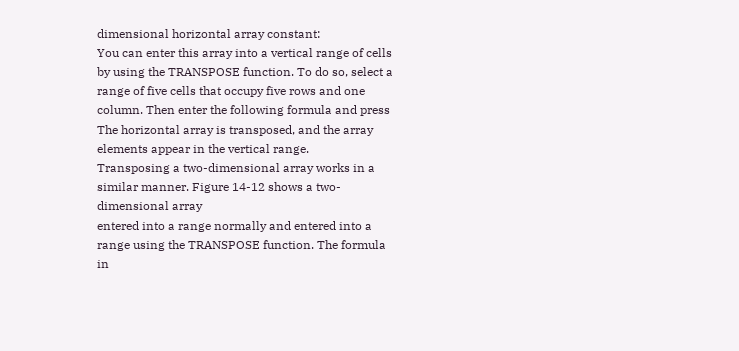dimensional horizontal array constant:
You can enter this array into a vertical range of cells by using the TRANSPOSE function. To do so, select a
range of five cells that occupy five rows and one column. Then enter the following formula and press
The horizontal array is transposed, and the array elements appear in the vertical range.
Transposing a two-dimensional array works in a similar manner. Figure 14-12 shows a two-dimensional array
entered into a range normally and entered into a range using the TRANSPOSE function. The formula in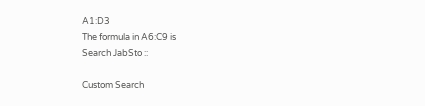A1:D3
The formula in A6:C9 is
Search JabSto ::

Custom Search